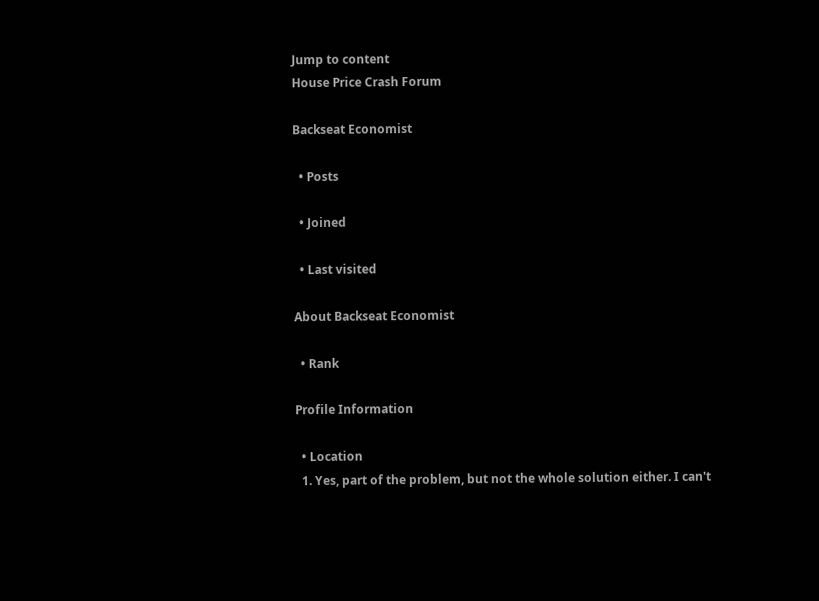Jump to content
House Price Crash Forum

Backseat Economist

  • Posts

  • Joined

  • Last visited

About Backseat Economist

  • Rank

Profile Information

  • Location
  1. Yes, part of the problem, but not the whole solution either. I can't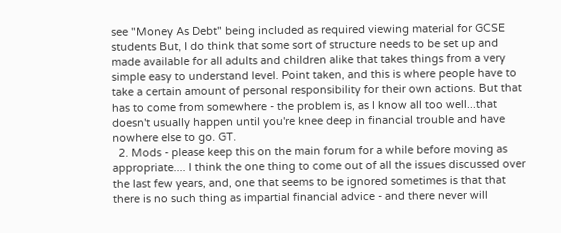see "Money As Debt" being included as required viewing material for GCSE students But, I do think that some sort of structure needs to be set up and made available for all adults and children alike that takes things from a very simple easy to understand level. Point taken, and this is where people have to take a certain amount of personal responsibility for their own actions. But that has to come from somewhere - the problem is, as I know all too well...that doesn't usually happen until you're knee deep in financial trouble and have nowhere else to go. GT.
  2. Mods - please keep this on the main forum for a while before moving as appropriate.... I think the one thing to come out of all the issues discussed over the last few years, and, one that seems to be ignored sometimes is that that there is no such thing as impartial financial advice - and there never will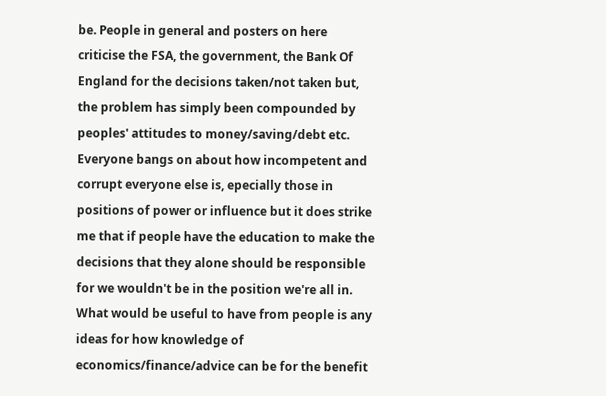be. People in general and posters on here criticise the FSA, the government, the Bank Of England for the decisions taken/not taken but, the problem has simply been compounded by peoples' attitudes to money/saving/debt etc. Everyone bangs on about how incompetent and corrupt everyone else is, epecially those in positions of power or influence but it does strike me that if people have the education to make the decisions that they alone should be responsible for we wouldn't be in the position we're all in. What would be useful to have from people is any ideas for how knowledge of economics/finance/advice can be for the benefit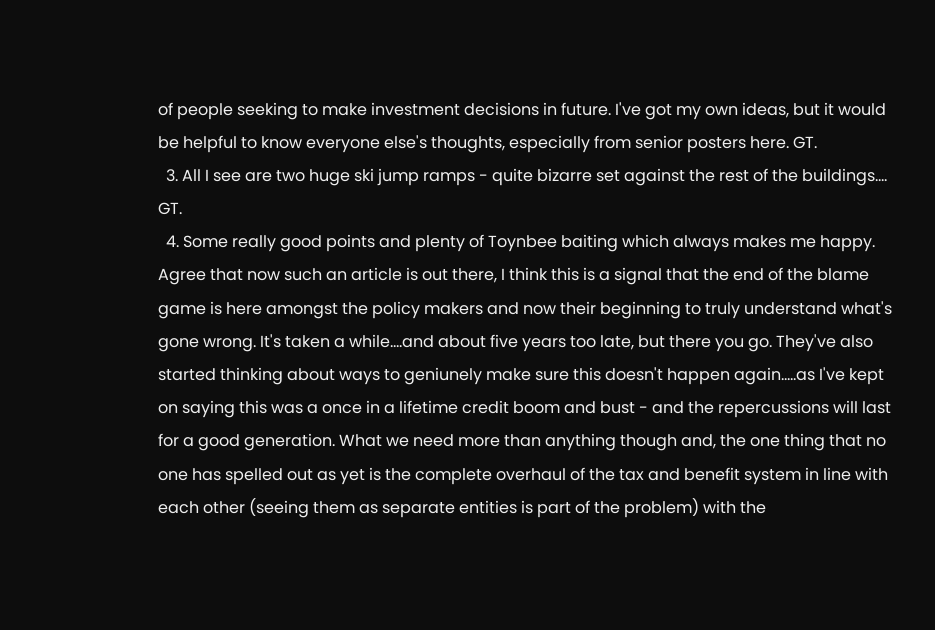of people seeking to make investment decisions in future. I've got my own ideas, but it would be helpful to know everyone else's thoughts, especially from senior posters here. GT.
  3. All I see are two huge ski jump ramps - quite bizarre set against the rest of the buildings.... GT.
  4. Some really good points and plenty of Toynbee baiting which always makes me happy. Agree that now such an article is out there, I think this is a signal that the end of the blame game is here amongst the policy makers and now their beginning to truly understand what's gone wrong. It's taken a while....and about five years too late, but there you go. They've also started thinking about ways to geniunely make sure this doesn't happen again.....as I've kept on saying this was a once in a lifetime credit boom and bust - and the repercussions will last for a good generation. What we need more than anything though and, the one thing that no one has spelled out as yet is the complete overhaul of the tax and benefit system in line with each other (seeing them as separate entities is part of the problem) with the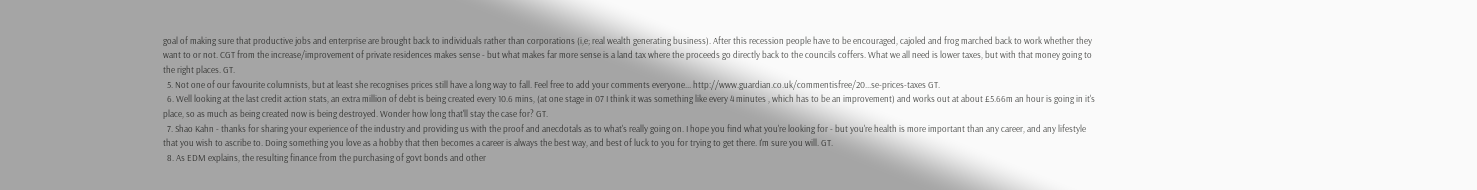goal of making sure that productive jobs and enterprise are brought back to individuals rather than corporations (i,e; real wealth generating business). After this recession people have to be encouraged, cajoled and frog marched back to work whether they want to or not. CGT from the increase/improvement of private residences makes sense - but what makes far more sense is a land tax where the proceeds go directly back to the councils coffers. What we all need is lower taxes, but with that money going to the right places. GT.
  5. Not one of our favourite columnists, but at least she recognises prices still have a long way to fall. Feel free to add your comments everyone... http://www.guardian.co.uk/commentisfree/20...se-prices-taxes GT.
  6. Well looking at the last credit action stats, an extra million of debt is being created every 10.6 mins, (at one stage in 07 I think it was something like every 4 minutes , which has to be an improvement) and works out at about £5.66m an hour is going in it's place, so as much as being created now is being destroyed. Wonder how long that'll stay the case for? GT.
  7. Shao Kahn - thanks for sharing your experience of the industry and providing us with the proof and anecdotals as to what's really going on. I hope you find what you're looking for - but you're health is more important than any career, and any lifestyle that you wish to ascribe to. Doing something you love as a hobby that then becomes a career is always the best way, and best of luck to you for trying to get there. I'm sure you will. GT.
  8. As EDM explains, the resulting finance from the purchasing of govt bonds and other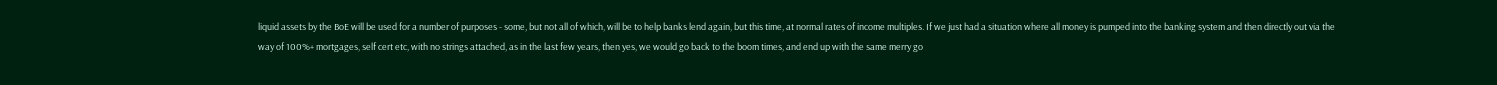liquid assets by the BoE will be used for a number of purposes - some, but not all of which, will be to help banks lend again, but this time, at normal rates of income multiples. If we just had a situation where all money is pumped into the banking system and then directly out via the way of 100%+ mortgages, self cert etc, with no strings attached, as in the last few years, then yes, we would go back to the boom times, and end up with the same merry go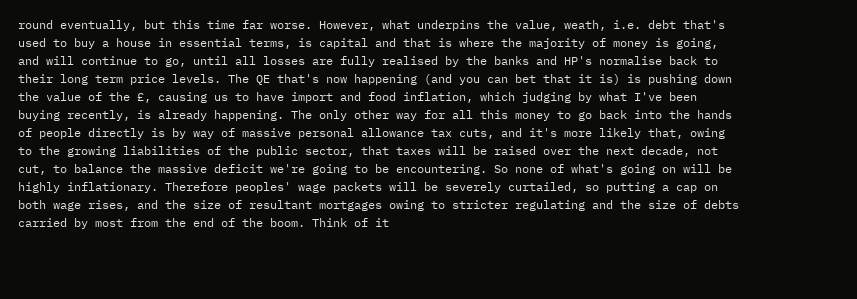round eventually, but this time far worse. However, what underpins the value, weath, i.e. debt that's used to buy a house in essential terms, is capital and that is where the majority of money is going, and will continue to go, until all losses are fully realised by the banks and HP's normalise back to their long term price levels. The QE that's now happening (and you can bet that it is) is pushing down the value of the £, causing us to have import and food inflation, which judging by what I've been buying recently, is already happening. The only other way for all this money to go back into the hands of people directly is by way of massive personal allowance tax cuts, and it's more likely that, owing to the growing liabilities of the public sector, that taxes will be raised over the next decade, not cut, to balance the massive deficit we're going to be encountering. So none of what's going on will be highly inflationary. Therefore peoples' wage packets will be severely curtailed, so putting a cap on both wage rises, and the size of resultant mortgages owing to stricter regulating and the size of debts carried by most from the end of the boom. Think of it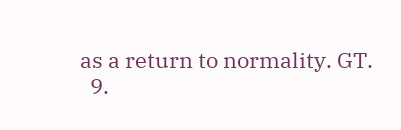as a return to normality. GT.
  9.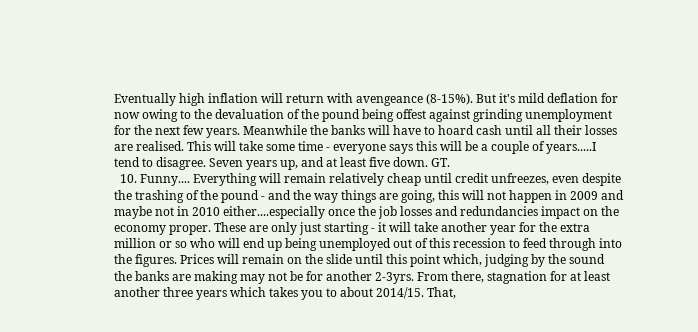Eventually high inflation will return with avengeance (8-15%). But it's mild deflation for now owing to the devaluation of the pound being offest against grinding unemployment for the next few years. Meanwhile the banks will have to hoard cash until all their losses are realised. This will take some time - everyone says this will be a couple of years.....I tend to disagree. Seven years up, and at least five down. GT.
  10. Funny.... Everything will remain relatively cheap until credit unfreezes, even despite the trashing of the pound - and the way things are going, this will not happen in 2009 and maybe not in 2010 either....especially once the job losses and redundancies impact on the economy proper. These are only just starting - it will take another year for the extra million or so who will end up being unemployed out of this recession to feed through into the figures. Prices will remain on the slide until this point which, judging by the sound the banks are making may not be for another 2-3yrs. From there, stagnation for at least another three years which takes you to about 2014/15. That,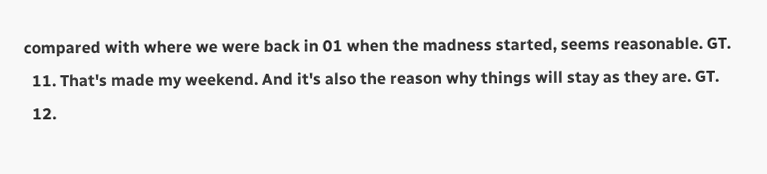compared with where we were back in 01 when the madness started, seems reasonable. GT.
  11. That's made my weekend. And it's also the reason why things will stay as they are. GT.
  12.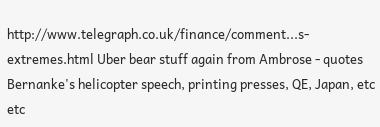http://www.telegraph.co.uk/finance/comment...s-extremes.html Uber bear stuff again from Ambrose - quotes Bernanke's helicopter speech, printing presses, QE, Japan, etc etc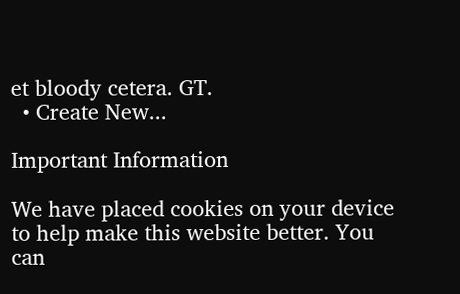et bloody cetera. GT.
  • Create New...

Important Information

We have placed cookies on your device to help make this website better. You can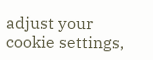adjust your cookie settings,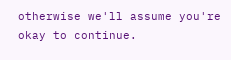otherwise we'll assume you're okay to continue.